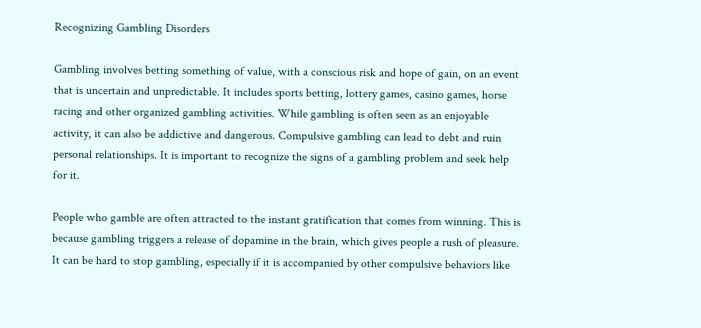Recognizing Gambling Disorders

Gambling involves betting something of value, with a conscious risk and hope of gain, on an event that is uncertain and unpredictable. It includes sports betting, lottery games, casino games, horse racing and other organized gambling activities. While gambling is often seen as an enjoyable activity, it can also be addictive and dangerous. Compulsive gambling can lead to debt and ruin personal relationships. It is important to recognize the signs of a gambling problem and seek help for it.

People who gamble are often attracted to the instant gratification that comes from winning. This is because gambling triggers a release of dopamine in the brain, which gives people a rush of pleasure. It can be hard to stop gambling, especially if it is accompanied by other compulsive behaviors like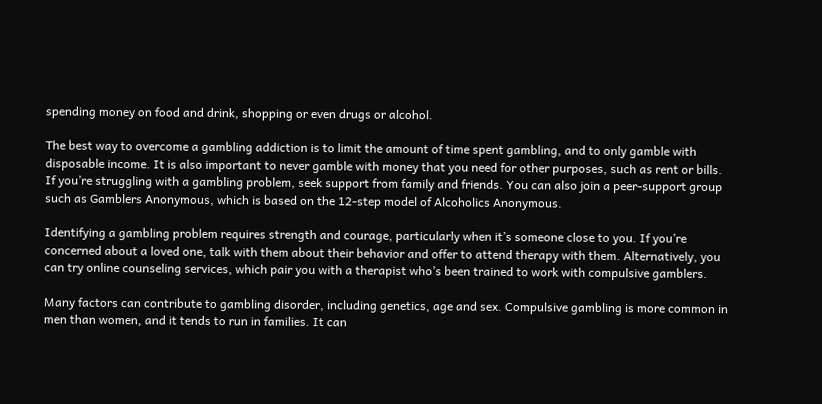spending money on food and drink, shopping or even drugs or alcohol.

The best way to overcome a gambling addiction is to limit the amount of time spent gambling, and to only gamble with disposable income. It is also important to never gamble with money that you need for other purposes, such as rent or bills. If you’re struggling with a gambling problem, seek support from family and friends. You can also join a peer-support group such as Gamblers Anonymous, which is based on the 12-step model of Alcoholics Anonymous.

Identifying a gambling problem requires strength and courage, particularly when it’s someone close to you. If you’re concerned about a loved one, talk with them about their behavior and offer to attend therapy with them. Alternatively, you can try online counseling services, which pair you with a therapist who’s been trained to work with compulsive gamblers.

Many factors can contribute to gambling disorder, including genetics, age and sex. Compulsive gambling is more common in men than women, and it tends to run in families. It can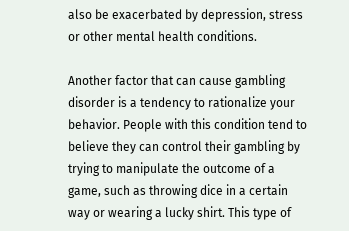also be exacerbated by depression, stress or other mental health conditions.

Another factor that can cause gambling disorder is a tendency to rationalize your behavior. People with this condition tend to believe they can control their gambling by trying to manipulate the outcome of a game, such as throwing dice in a certain way or wearing a lucky shirt. This type of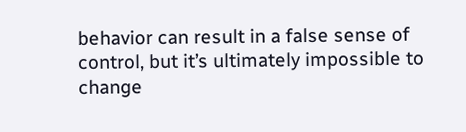behavior can result in a false sense of control, but it’s ultimately impossible to change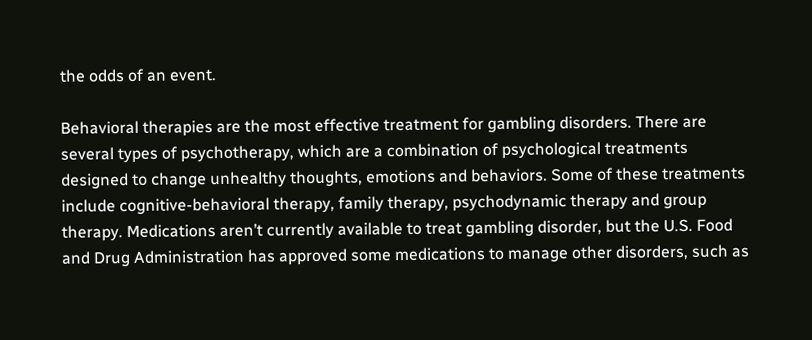the odds of an event.

Behavioral therapies are the most effective treatment for gambling disorders. There are several types of psychotherapy, which are a combination of psychological treatments designed to change unhealthy thoughts, emotions and behaviors. Some of these treatments include cognitive-behavioral therapy, family therapy, psychodynamic therapy and group therapy. Medications aren’t currently available to treat gambling disorder, but the U.S. Food and Drug Administration has approved some medications to manage other disorders, such as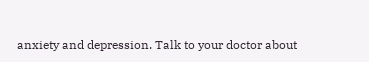anxiety and depression. Talk to your doctor about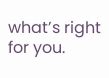what’s right for you.